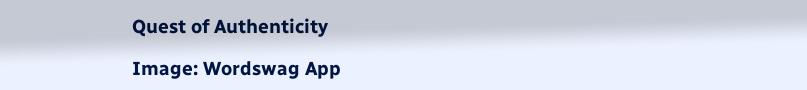Quest of Authenticity

Image: Wordswag App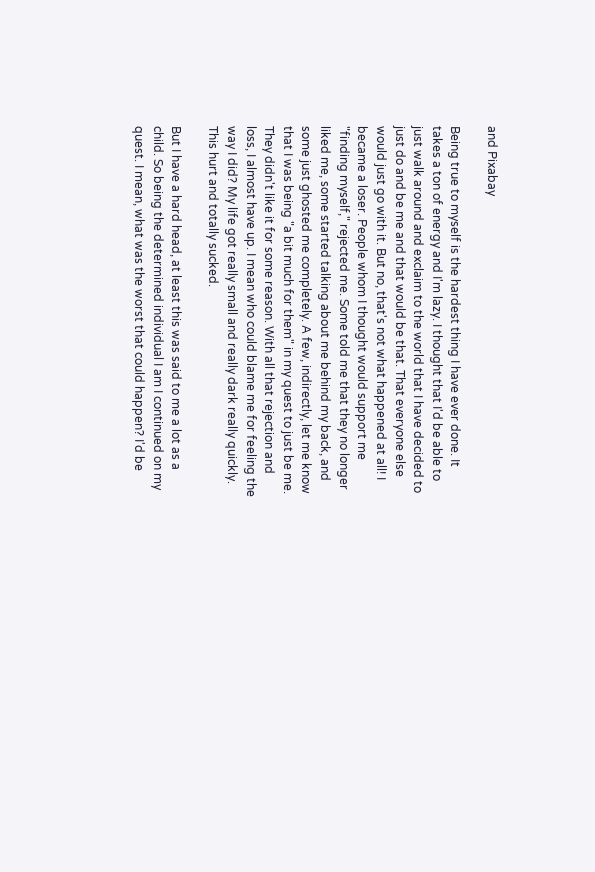and Pixabay

Being true to myself is the hardest thing I have ever done. It takes a ton of energy and I'm lazy. I thought that I'd be able to just walk around and exclaim to the world that I have decided to just do and be me and that would be that. That everyone else would just go with it. But no, that's not what happened at all! I became a loser. People whom I thought would support me "finding myself," rejected me. Some told me that they no longer liked me, some started talking about me behind my back, and some just ghosted me completely. A few, indirectly, let me know that I was being "a bit much for them" in my quest to just be me. They didn't like it for some reason. With all that rejection and loss, I almost have up. I mean who could blame me for feeling the way I did? My life got really small and really dark really quickly. This hurt and totally sucked.

But I have a hard head, at least this was said to me a lot as a child. So being the determined individual I am I continued on my quest. I mean, what was the worst that could happen? I'd be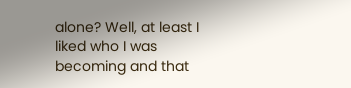alone? Well, at least I liked who I was becoming and that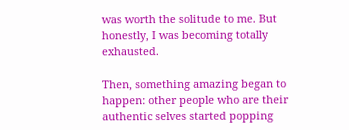was worth the solitude to me. But honestly, I was becoming totally exhausted.

Then, something amazing began to happen: other people who are their authentic selves started popping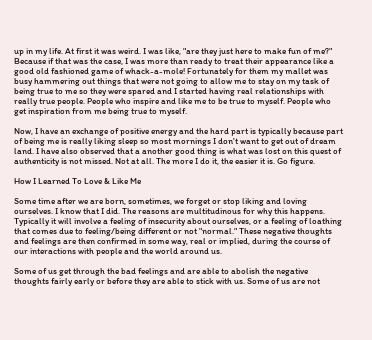up in my life. At first it was weird. I was like, "are they just here to make fun of me?" Because if that was the case, I was more than ready to treat their appearance like a good old fashioned game of whack-a-mole! Fortunately for them my mallet was busy hammering out things that were not going to allow me to stay on my task of being true to me so they were spared and I started having real relationships with really true people. People who inspire and like me to be true to myself. People who get inspiration from me being true to myself.

Now, I have an exchange of positive energy and the hard part is typically because part of being me is really liking sleep so most mornings I don't want to get out of dream land. I have also observed that a another good thing is what was lost on this quest of authenticity is not missed. Not at all. The more I do it, the easier it is. Go figure.

How I Learned To Love & Like Me

Some time after we are born, sometimes, we forget or stop liking and loving ourselves. I know that I did. The reasons are multitudinous for why this happens. Typically it will involve a feeling of insecurity about ourselves, or a feeling of loathing that comes due to feeling/being different or not "normal." These negative thoughts and feelings are then confirmed in some way, real or implied, during the course of our interactions with people and the world around us.

Some of us get through the bad feelings and are able to abolish the negative thoughts fairly early or before they are able to stick with us. Some of us are not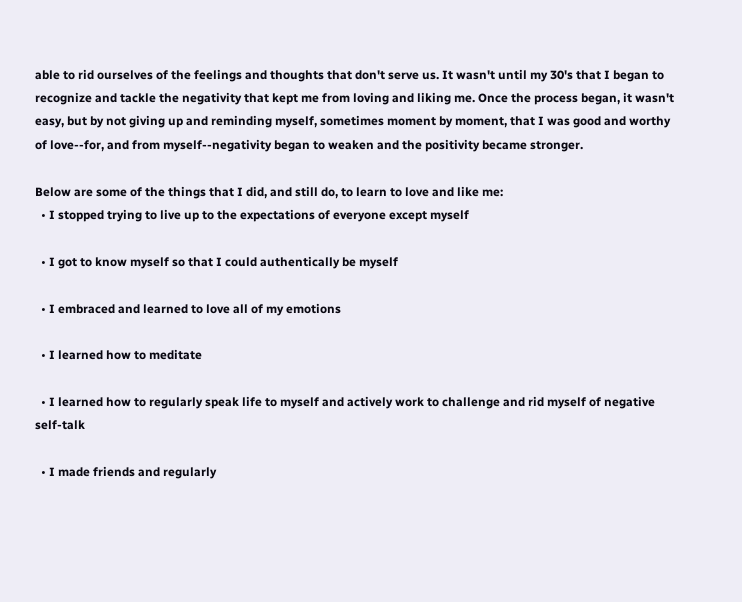able to rid ourselves of the feelings and thoughts that don't serve us. It wasn't until my 30's that I began to recognize and tackle the negativity that kept me from loving and liking me. Once the process began, it wasn't easy, but by not giving up and reminding myself, sometimes moment by moment, that I was good and worthy of love--for, and from myself--negativity began to weaken and the positivity became stronger.

Below are some of the things that I did, and still do, to learn to love and like me:
  • I stopped trying to live up to the expectations of everyone except myself

  • I got to know myself so that I could authentically be myself

  • I embraced and learned to love all of my emotions

  • I learned how to meditate

  • I learned how to regularly speak life to myself and actively work to challenge and rid myself of negative self-talk

  • I made friends and regularly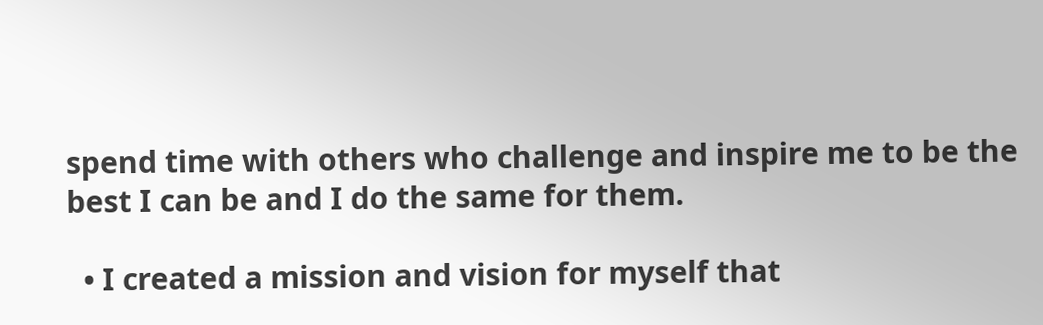spend time with others who challenge and inspire me to be the best I can be and I do the same for them.

  • I created a mission and vision for myself that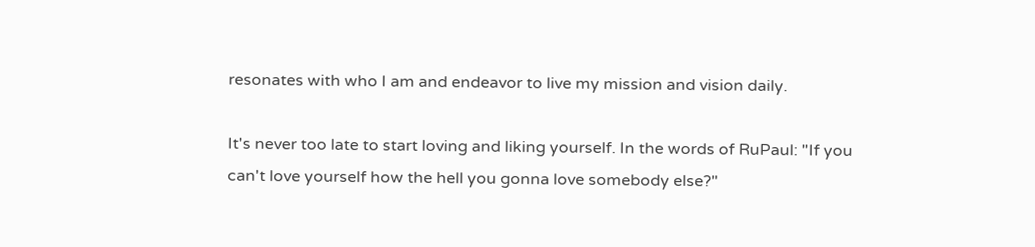resonates with who I am and endeavor to live my mission and vision daily.

It's never too late to start loving and liking yourself. In the words of RuPaul: "If you can't love yourself how the hell you gonna love somebody else?"